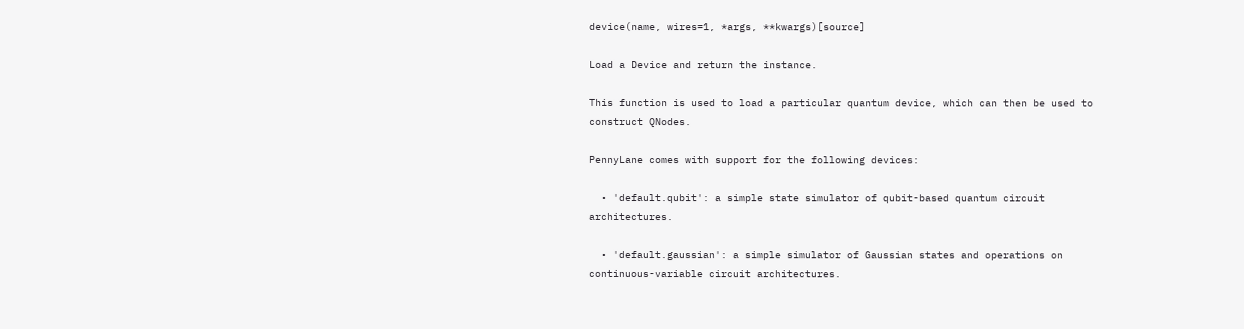device(name, wires=1, *args, **kwargs)[source]

Load a Device and return the instance.

This function is used to load a particular quantum device, which can then be used to construct QNodes.

PennyLane comes with support for the following devices:

  • 'default.qubit': a simple state simulator of qubit-based quantum circuit architectures.

  • 'default.gaussian': a simple simulator of Gaussian states and operations on continuous-variable circuit architectures.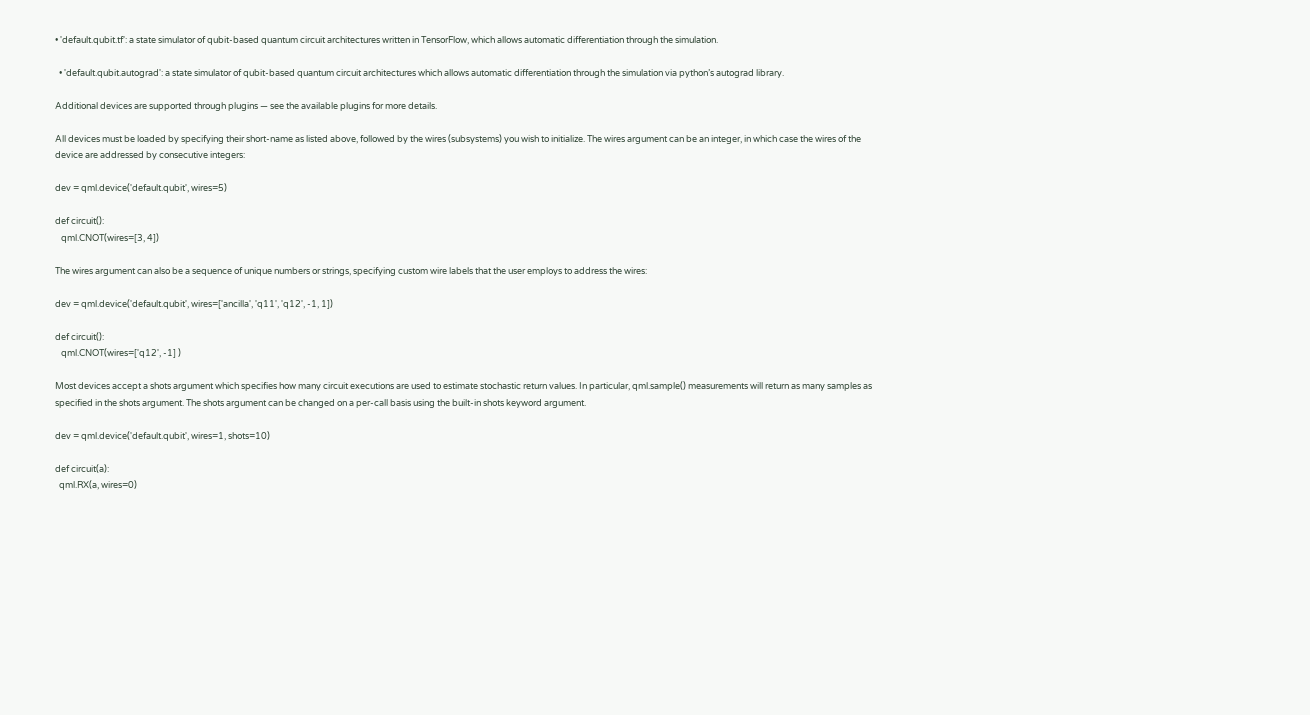• 'default.qubit.tf': a state simulator of qubit-based quantum circuit architectures written in TensorFlow, which allows automatic differentiation through the simulation.

  • 'default.qubit.autograd': a state simulator of qubit-based quantum circuit architectures which allows automatic differentiation through the simulation via python’s autograd library.

Additional devices are supported through plugins — see the available plugins for more details.

All devices must be loaded by specifying their short-name as listed above, followed by the wires (subsystems) you wish to initialize. The wires argument can be an integer, in which case the wires of the device are addressed by consecutive integers:

dev = qml.device('default.qubit', wires=5)

def circuit():
   qml.CNOT(wires=[3, 4])

The wires argument can also be a sequence of unique numbers or strings, specifying custom wire labels that the user employs to address the wires:

dev = qml.device('default.qubit', wires=['ancilla', 'q11', 'q12', -1, 1])

def circuit():
   qml.CNOT(wires=['q12', -1] )

Most devices accept a shots argument which specifies how many circuit executions are used to estimate stochastic return values. In particular, qml.sample() measurements will return as many samples as specified in the shots argument. The shots argument can be changed on a per-call basis using the built-in shots keyword argument.

dev = qml.device('default.qubit', wires=1, shots=10)

def circuit(a):
  qml.RX(a, wires=0)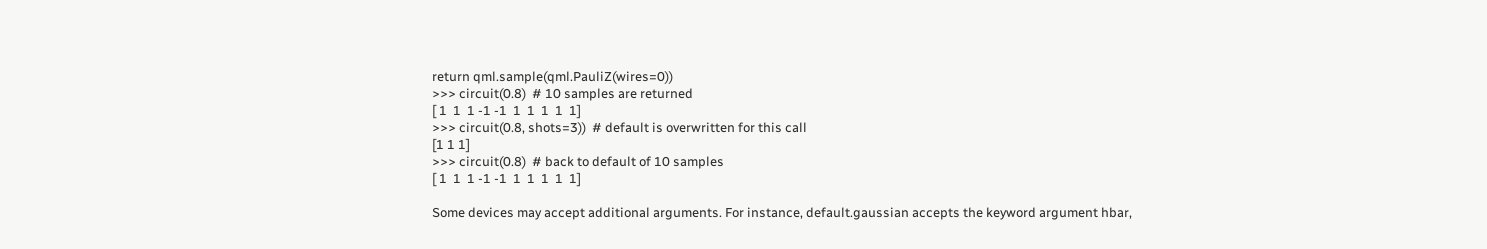return qml.sample(qml.PauliZ(wires=0))
>>> circuit(0.8)  # 10 samples are returned
[ 1  1  1 -1 -1  1  1  1  1  1]
>>> circuit(0.8, shots=3))  # default is overwritten for this call
[1 1 1]
>>> circuit(0.8)  # back to default of 10 samples
[ 1  1  1 -1 -1  1  1  1  1  1]

Some devices may accept additional arguments. For instance, default.gaussian accepts the keyword argument hbar,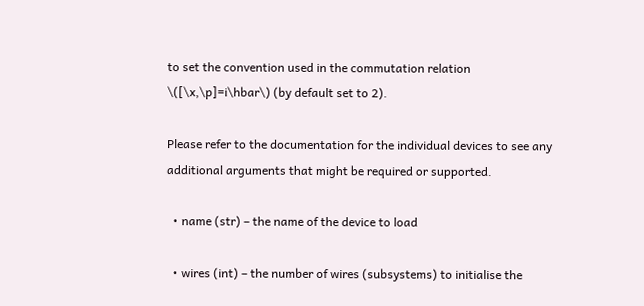to set the convention used in the commutation relation \([\x,\p]=i\hbar\) (by default set to 2).

Please refer to the documentation for the individual devices to see any additional arguments that might be required or supported.

  • name (str) – the name of the device to load

  • wires (int) – the number of wires (subsystems) to initialise the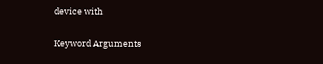device with

Keyword Arguments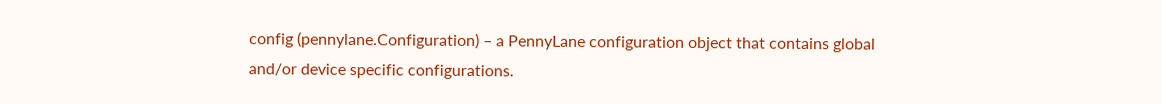config (pennylane.Configuration) – a PennyLane configuration object that contains global and/or device specific configurations.